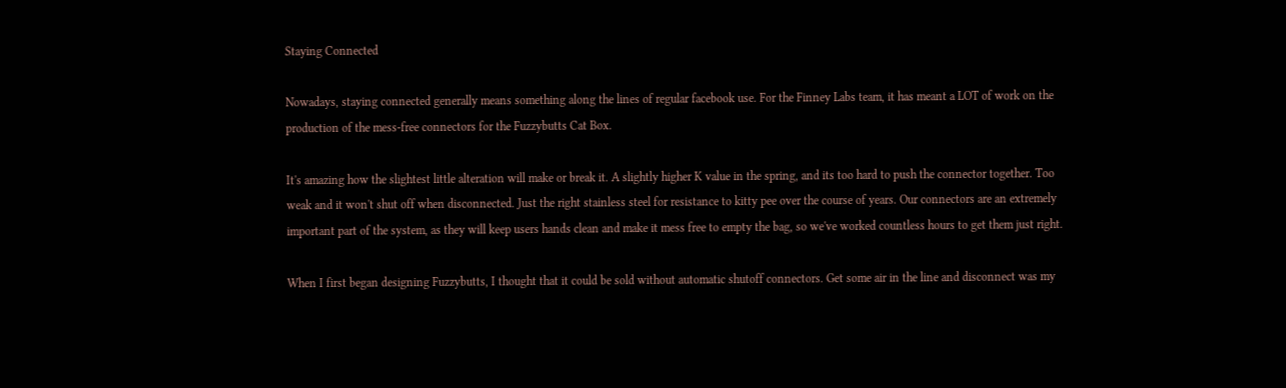Staying Connected

Nowadays, staying connected generally means something along the lines of regular facebook use. For the Finney Labs team, it has meant a LOT of work on the production of the mess-free connectors for the Fuzzybutts Cat Box.

It's amazing how the slightest little alteration will make or break it. A slightly higher K value in the spring, and its too hard to push the connector together. Too weak and it won't shut off when disconnected. Just the right stainless steel for resistance to kitty pee over the course of years. Our connectors are an extremely important part of the system, as they will keep users hands clean and make it mess free to empty the bag, so we've worked countless hours to get them just right.

When I first began designing Fuzzybutts, I thought that it could be sold without automatic shutoff connectors. Get some air in the line and disconnect was my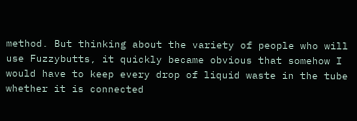method. But thinking about the variety of people who will use Fuzzybutts, it quickly became obvious that somehow I would have to keep every drop of liquid waste in the tube whether it is connected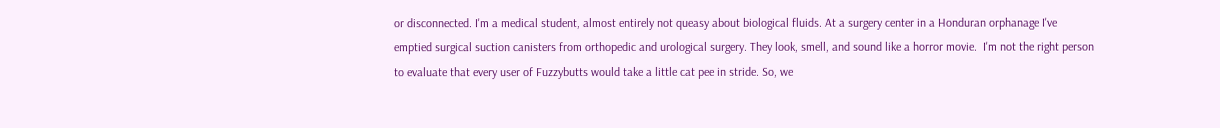or disconnected. I'm a medical student, almost entirely not queasy about biological fluids. At a surgery center in a Honduran orphanage I've emptied surgical suction canisters from orthopedic and urological surgery. They look, smell, and sound like a horror movie.  I'm not the right person to evaluate that every user of Fuzzybutts would take a little cat pee in stride. So, we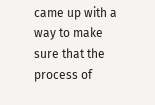came up with a way to make sure that the process of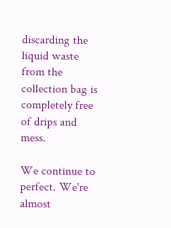discarding the liquid waste from the collection bag is completely free of drips and mess.

We continue to perfect. We're almost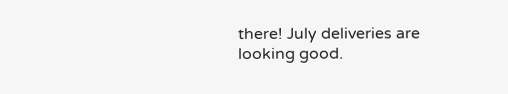there! July deliveries are looking good.